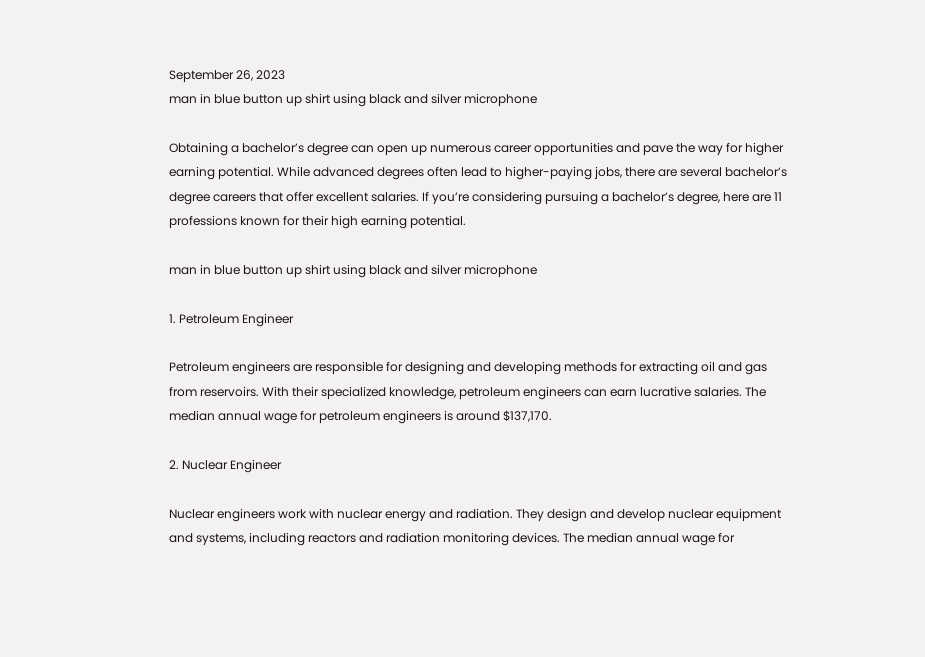September 26, 2023
man in blue button up shirt using black and silver microphone

Obtaining a bachelor’s degree can open up numerous career opportunities and pave the way for higher earning potential. While advanced degrees often lead to higher-paying jobs, there are several bachelor’s degree careers that offer excellent salaries. If you’re considering pursuing a bachelor’s degree, here are 11 professions known for their high earning potential.

man in blue button up shirt using black and silver microphone

1. Petroleum Engineer

Petroleum engineers are responsible for designing and developing methods for extracting oil and gas from reservoirs. With their specialized knowledge, petroleum engineers can earn lucrative salaries. The median annual wage for petroleum engineers is around $137,170.

2. Nuclear Engineer

Nuclear engineers work with nuclear energy and radiation. They design and develop nuclear equipment and systems, including reactors and radiation monitoring devices. The median annual wage for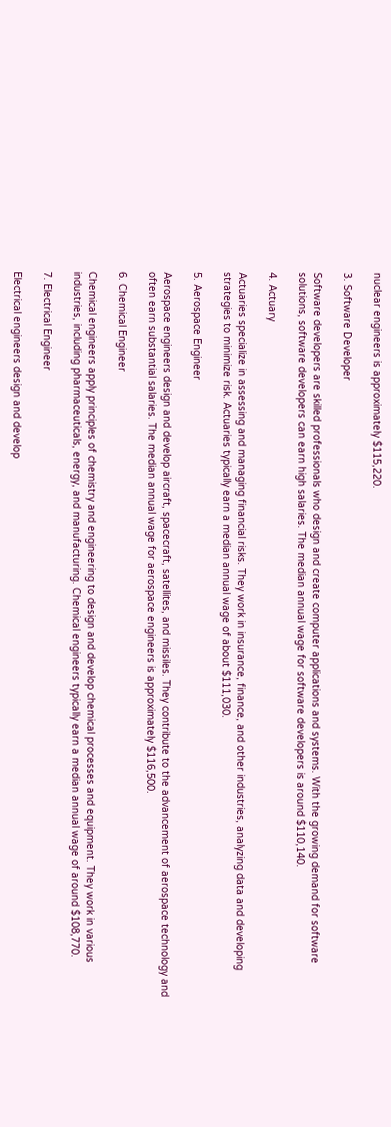nuclear engineers is approximately $115,220.

3. Software Developer

Software developers are skilled professionals who design and create computer applications and systems. With the growing demand for software solutions, software developers can earn high salaries. The median annual wage for software developers is around $110,140.

4. Actuary

Actuaries specialize in assessing and managing financial risks. They work in insurance, finance, and other industries, analyzing data and developing strategies to minimize risk. Actuaries typically earn a median annual wage of about $111,030.

5. Aerospace Engineer

Aerospace engineers design and develop aircraft, spacecraft, satellites, and missiles. They contribute to the advancement of aerospace technology and often earn substantial salaries. The median annual wage for aerospace engineers is approximately $116,500.

6. Chemical Engineer

Chemical engineers apply principles of chemistry and engineering to design and develop chemical processes and equipment. They work in various industries, including pharmaceuticals, energy, and manufacturing. Chemical engineers typically earn a median annual wage of around $108,770.

7. Electrical Engineer

Electrical engineers design and develop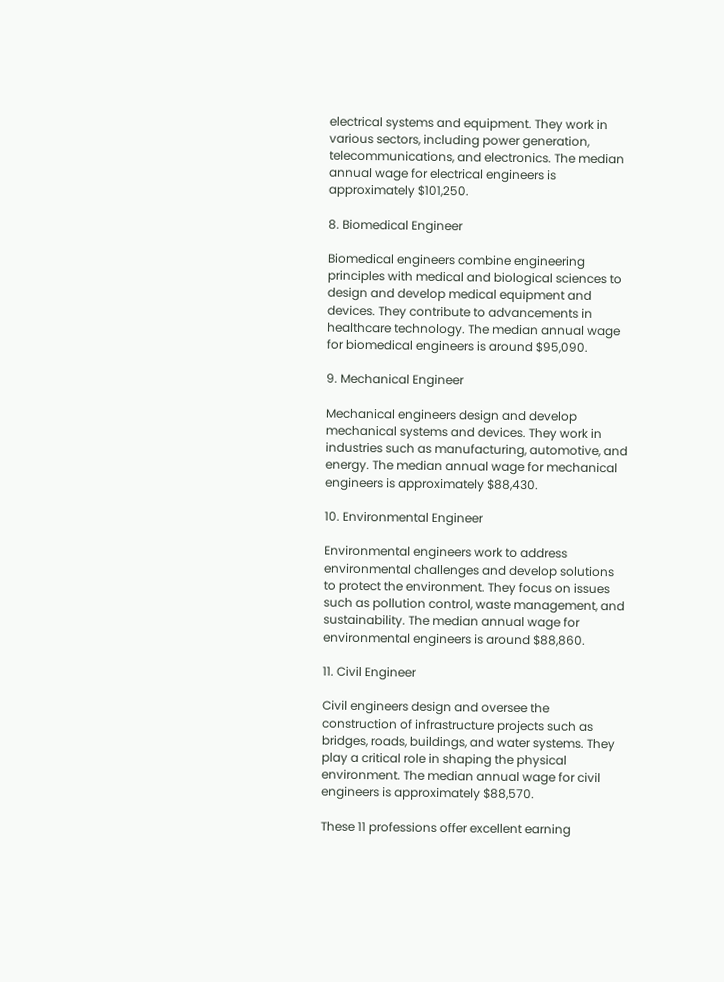electrical systems and equipment. They work in various sectors, including power generation, telecommunications, and electronics. The median annual wage for electrical engineers is approximately $101,250.

8. Biomedical Engineer

Biomedical engineers combine engineering principles with medical and biological sciences to design and develop medical equipment and devices. They contribute to advancements in healthcare technology. The median annual wage for biomedical engineers is around $95,090.

9. Mechanical Engineer

Mechanical engineers design and develop mechanical systems and devices. They work in industries such as manufacturing, automotive, and energy. The median annual wage for mechanical engineers is approximately $88,430.

10. Environmental Engineer

Environmental engineers work to address environmental challenges and develop solutions to protect the environment. They focus on issues such as pollution control, waste management, and sustainability. The median annual wage for environmental engineers is around $88,860.

11. Civil Engineer

Civil engineers design and oversee the construction of infrastructure projects such as bridges, roads, buildings, and water systems. They play a critical role in shaping the physical environment. The median annual wage for civil engineers is approximately $88,570.

These 11 professions offer excellent earning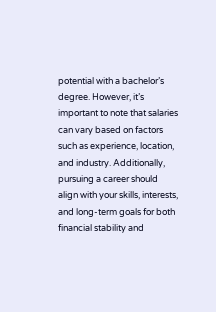potential with a bachelor’s degree. However, it’s important to note that salaries can vary based on factors such as experience, location, and industry. Additionally, pursuing a career should align with your skills, interests, and long-term goals for both financial stability and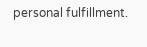personal fulfillment.